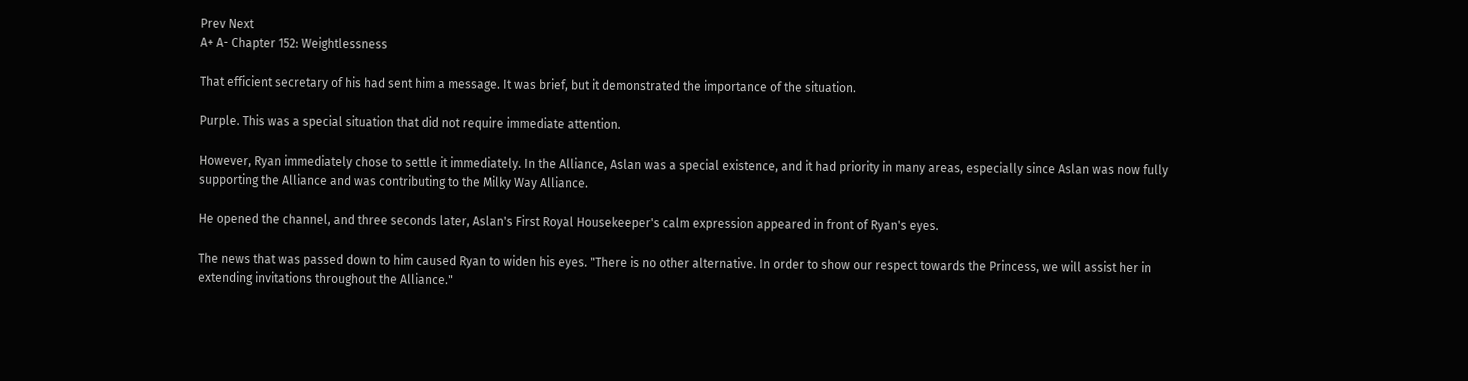Prev Next
A+ A- Chapter 152: Weightlessness

That efficient secretary of his had sent him a message. It was brief, but it demonstrated the importance of the situation.

Purple. This was a special situation that did not require immediate attention.

However, Ryan immediately chose to settle it immediately. In the Alliance, Aslan was a special existence, and it had priority in many areas, especially since Aslan was now fully supporting the Alliance and was contributing to the Milky Way Alliance.

He opened the channel, and three seconds later, Aslan's First Royal Housekeeper's calm expression appeared in front of Ryan's eyes.

The news that was passed down to him caused Ryan to widen his eyes. "There is no other alternative. In order to show our respect towards the Princess, we will assist her in extending invitations throughout the Alliance."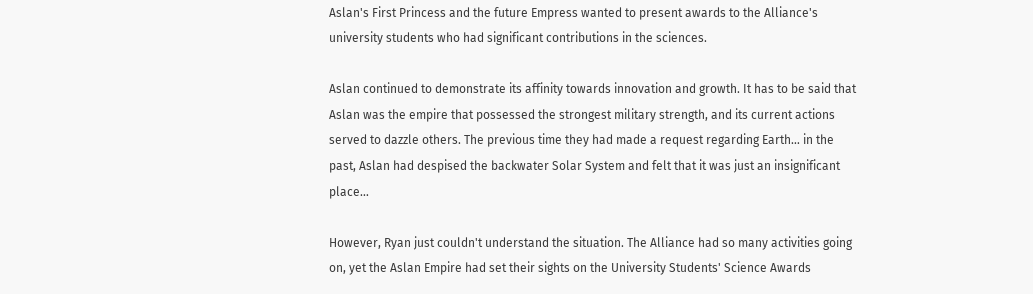Aslan's First Princess and the future Empress wanted to present awards to the Alliance's university students who had significant contributions in the sciences.

Aslan continued to demonstrate its affinity towards innovation and growth. It has to be said that Aslan was the empire that possessed the strongest military strength, and its current actions served to dazzle others. The previous time they had made a request regarding Earth… in the past, Aslan had despised the backwater Solar System and felt that it was just an insignificant place…

However, Ryan just couldn't understand the situation. The Alliance had so many activities going on, yet the Aslan Empire had set their sights on the University Students' Science Awards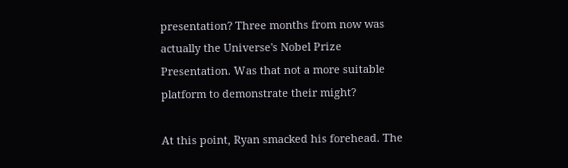presentation? Three months from now was actually the Universe's Nobel Prize Presentation. Was that not a more suitable platform to demonstrate their might?

At this point, Ryan smacked his forehead. The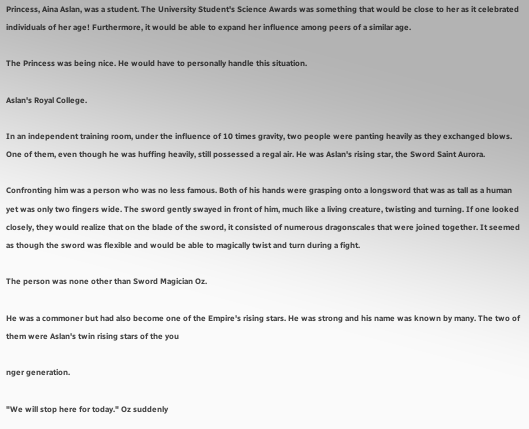Princess, Aina Aslan, was a student. The University Student's Science Awards was something that would be close to her as it celebrated individuals of her age! Furthermore, it would be able to expand her influence among peers of a similar age.

The Princess was being nice. He would have to personally handle this situation.

Aslan's Royal College.

In an independent training room, under the influence of 10 times gravity, two people were panting heavily as they exchanged blows. One of them, even though he was huffing heavily, still possessed a regal air. He was Aslan's rising star, the Sword Saint Aurora.

Confronting him was a person who was no less famous. Both of his hands were grasping onto a longsword that was as tall as a human yet was only two fingers wide. The sword gently swayed in front of him, much like a living creature, twisting and turning. If one looked closely, they would realize that on the blade of the sword, it consisted of numerous dragonscales that were joined together. It seemed as though the sword was flexible and would be able to magically twist and turn during a fight.

The person was none other than Sword Magician Oz.

He was a commoner but had also become one of the Empire's rising stars. He was strong and his name was known by many. The two of them were Aslan's twin rising stars of the you

nger generation.

"We will stop here for today." Oz suddenly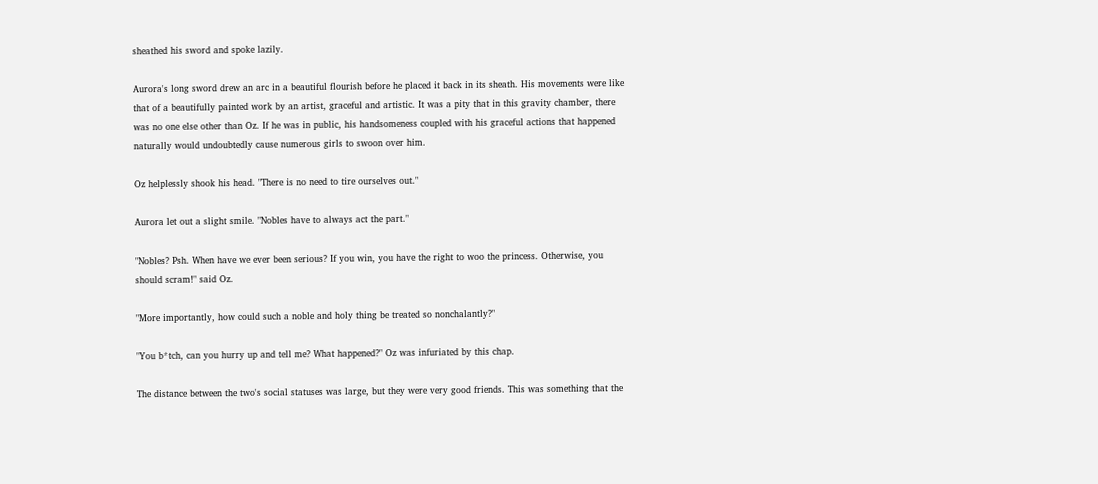sheathed his sword and spoke lazily.

Aurora's long sword drew an arc in a beautiful flourish before he placed it back in its sheath. His movements were like that of a beautifully painted work by an artist, graceful and artistic. It was a pity that in this gravity chamber, there was no one else other than Oz. If he was in public, his handsomeness coupled with his graceful actions that happened naturally would undoubtedly cause numerous girls to swoon over him.

Oz helplessly shook his head. "There is no need to tire ourselves out."

Aurora let out a slight smile. "Nobles have to always act the part."

"Nobles? Psh. When have we ever been serious? If you win, you have the right to woo the princess. Otherwise, you should scram!" said Oz.

"More importantly, how could such a noble and holy thing be treated so nonchalantly?"

"You b*tch, can you hurry up and tell me? What happened?" Oz was infuriated by this chap.

The distance between the two's social statuses was large, but they were very good friends. This was something that the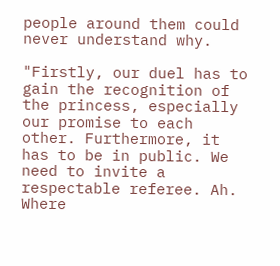people around them could never understand why.

"Firstly, our duel has to gain the recognition of the princess, especially our promise to each other. Furthermore, it has to be in public. We need to invite a respectable referee. Ah. Where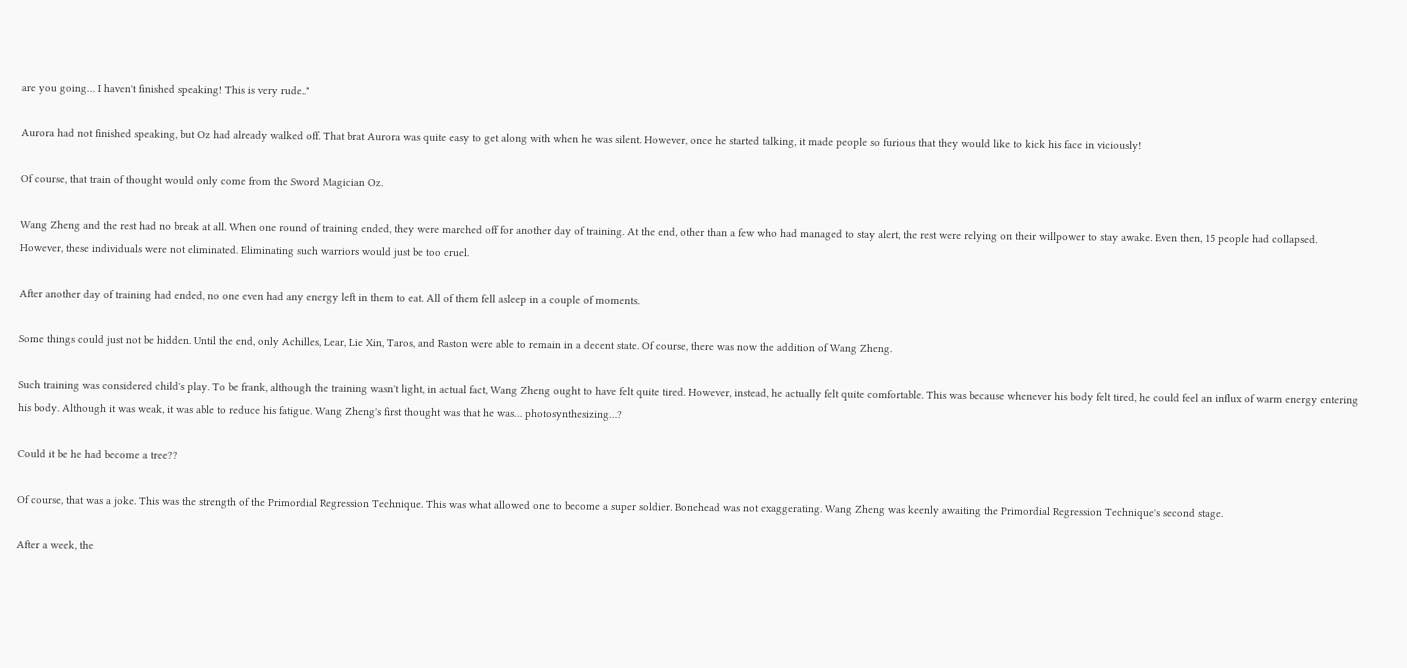are you going… I haven't finished speaking! This is very rude.."

Aurora had not finished speaking, but Oz had already walked off. That brat Aurora was quite easy to get along with when he was silent. However, once he started talking, it made people so furious that they would like to kick his face in viciously!

Of course, that train of thought would only come from the Sword Magician Oz.

Wang Zheng and the rest had no break at all. When one round of training ended, they were marched off for another day of training. At the end, other than a few who had managed to stay alert, the rest were relying on their willpower to stay awake. Even then, 15 people had collapsed. However, these individuals were not eliminated. Eliminating such warriors would just be too cruel.

After another day of training had ended, no one even had any energy left in them to eat. All of them fell asleep in a couple of moments.

Some things could just not be hidden. Until the end, only Achilles, Lear, Lie Xin, Taros, and Raston were able to remain in a decent state. Of course, there was now the addition of Wang Zheng.

Such training was considered child's play. To be frank, although the training wasn't light, in actual fact, Wang Zheng ought to have felt quite tired. However, instead, he actually felt quite comfortable. This was because whenever his body felt tired, he could feel an influx of warm energy entering his body. Although it was weak, it was able to reduce his fatigue. Wang Zheng's first thought was that he was… photosynthesizing…?

Could it be he had become a tree??

Of course, that was a joke. This was the strength of the Primordial Regression Technique. This was what allowed one to become a super soldier. Bonehead was not exaggerating. Wang Zheng was keenly awaiting the Primordial Regression Technique's second stage.

After a week, the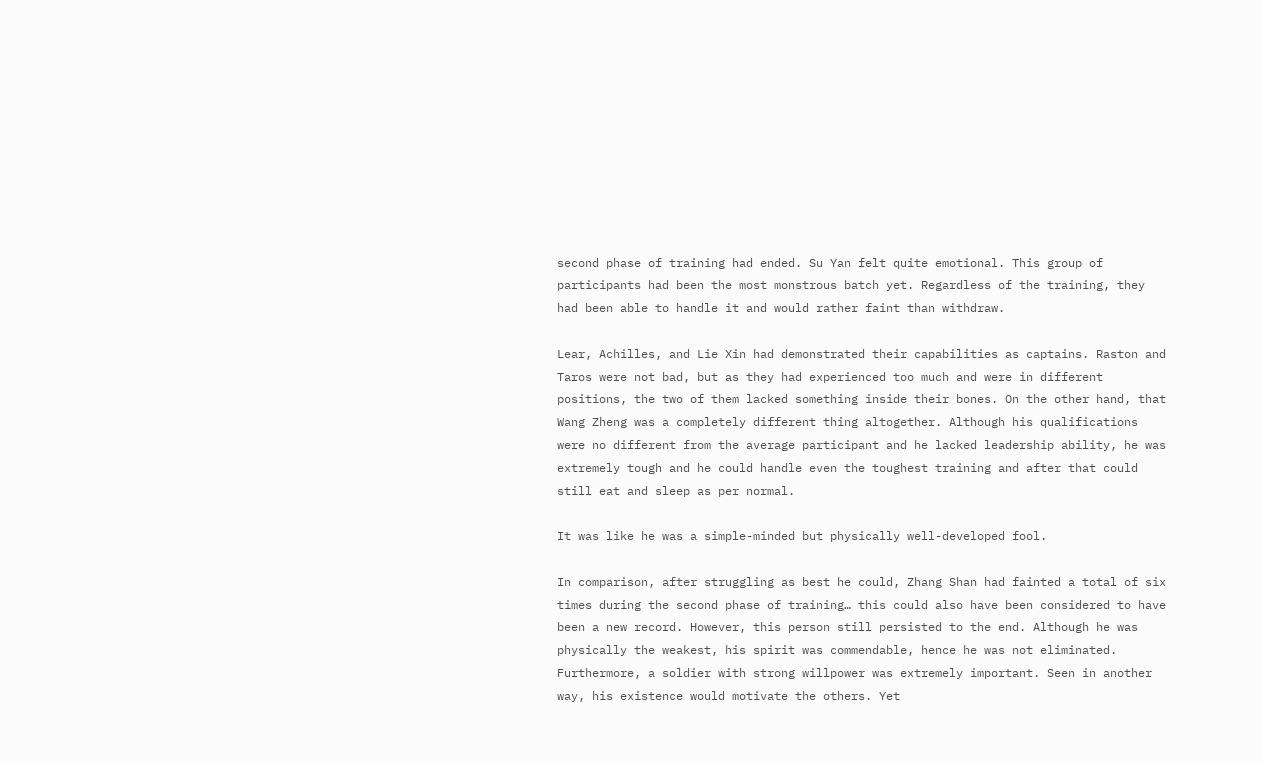second phase of training had ended. Su Yan felt quite emotional. This group of participants had been the most monstrous batch yet. Regardless of the training, they had been able to handle it and would rather faint than withdraw.

Lear, Achilles, and Lie Xin had demonstrated their capabilities as captains. Raston and Taros were not bad, but as they had experienced too much and were in different positions, the two of them lacked something inside their bones. On the other hand, that Wang Zheng was a completely different thing altogether. Although his qualifications were no different from the average participant and he lacked leadership ability, he was extremely tough and he could handle even the toughest training and after that could still eat and sleep as per normal.

It was like he was a simple-minded but physically well-developed fool.

In comparison, after struggling as best he could, Zhang Shan had fainted a total of six times during the second phase of training… this could also have been considered to have been a new record. However, this person still persisted to the end. Although he was physically the weakest, his spirit was commendable, hence he was not eliminated. Furthermore, a soldier with strong willpower was extremely important. Seen in another way, his existence would motivate the others. Yet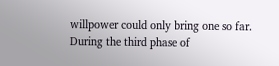willpower could only bring one so far. During the third phase of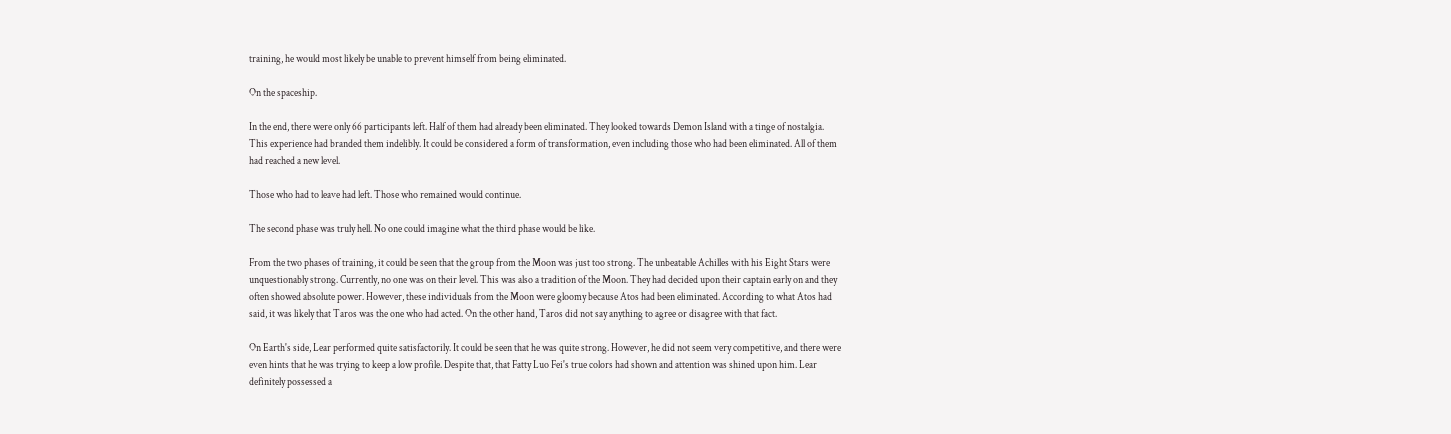training, he would most likely be unable to prevent himself from being eliminated.

On the spaceship.

In the end, there were only 66 participants left. Half of them had already been eliminated. They looked towards Demon Island with a tinge of nostalgia. This experience had branded them indelibly. It could be considered a form of transformation, even including those who had been eliminated. All of them had reached a new level.

Those who had to leave had left. Those who remained would continue.

The second phase was truly hell. No one could imagine what the third phase would be like.

From the two phases of training, it could be seen that the group from the Moon was just too strong. The unbeatable Achilles with his Eight Stars were unquestionably strong. Currently, no one was on their level. This was also a tradition of the Moon. They had decided upon their captain early on and they often showed absolute power. However, these individuals from the Moon were gloomy because Atos had been eliminated. According to what Atos had said, it was likely that Taros was the one who had acted. On the other hand, Taros did not say anything to agree or disagree with that fact.

On Earth's side, Lear performed quite satisfactorily. It could be seen that he was quite strong. However, he did not seem very competitive, and there were even hints that he was trying to keep a low profile. Despite that, that Fatty Luo Fei's true colors had shown and attention was shined upon him. Lear definitely possessed a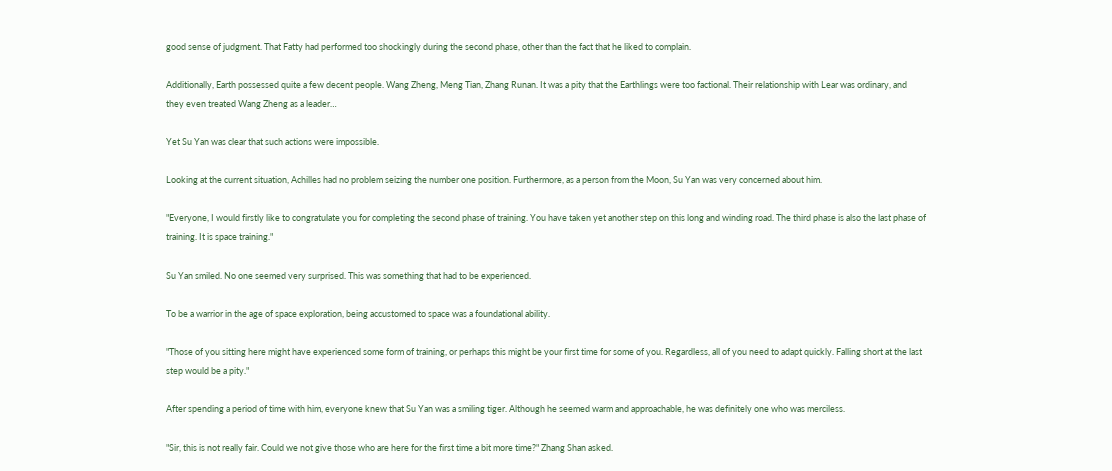good sense of judgment. That Fatty had performed too shockingly during the second phase, other than the fact that he liked to complain.

Additionally, Earth possessed quite a few decent people. Wang Zheng, Meng Tian, Zhang Runan. It was a pity that the Earthlings were too factional. Their relationship with Lear was ordinary, and they even treated Wang Zheng as a leader…

Yet Su Yan was clear that such actions were impossible.

Looking at the current situation, Achilles had no problem seizing the number one position. Furthermore, as a person from the Moon, Su Yan was very concerned about him.

"Everyone, I would firstly like to congratulate you for completing the second phase of training. You have taken yet another step on this long and winding road. The third phase is also the last phase of training. It is space training."

Su Yan smiled. No one seemed very surprised. This was something that had to be experienced.

To be a warrior in the age of space exploration, being accustomed to space was a foundational ability.

"Those of you sitting here might have experienced some form of training, or perhaps this might be your first time for some of you. Regardless, all of you need to adapt quickly. Falling short at the last step would be a pity."

After spending a period of time with him, everyone knew that Su Yan was a smiling tiger. Although he seemed warm and approachable, he was definitely one who was merciless.

"Sir, this is not really fair. Could we not give those who are here for the first time a bit more time?" Zhang Shan asked.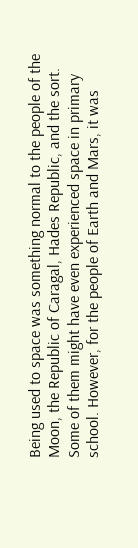Being used to space was something normal to the people of the Moon, the Republic of Caragal, Hades Republic, and the sort. Some of them might have even experienced space in primary school. However, for the people of Earth and Mars, it was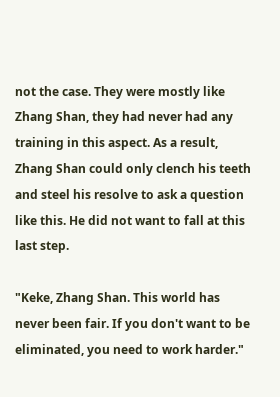not the case. They were mostly like Zhang Shan, they had never had any training in this aspect. As a result, Zhang Shan could only clench his teeth and steel his resolve to ask a question like this. He did not want to fall at this last step.

"Keke, Zhang Shan. This world has never been fair. If you don't want to be eliminated, you need to work harder."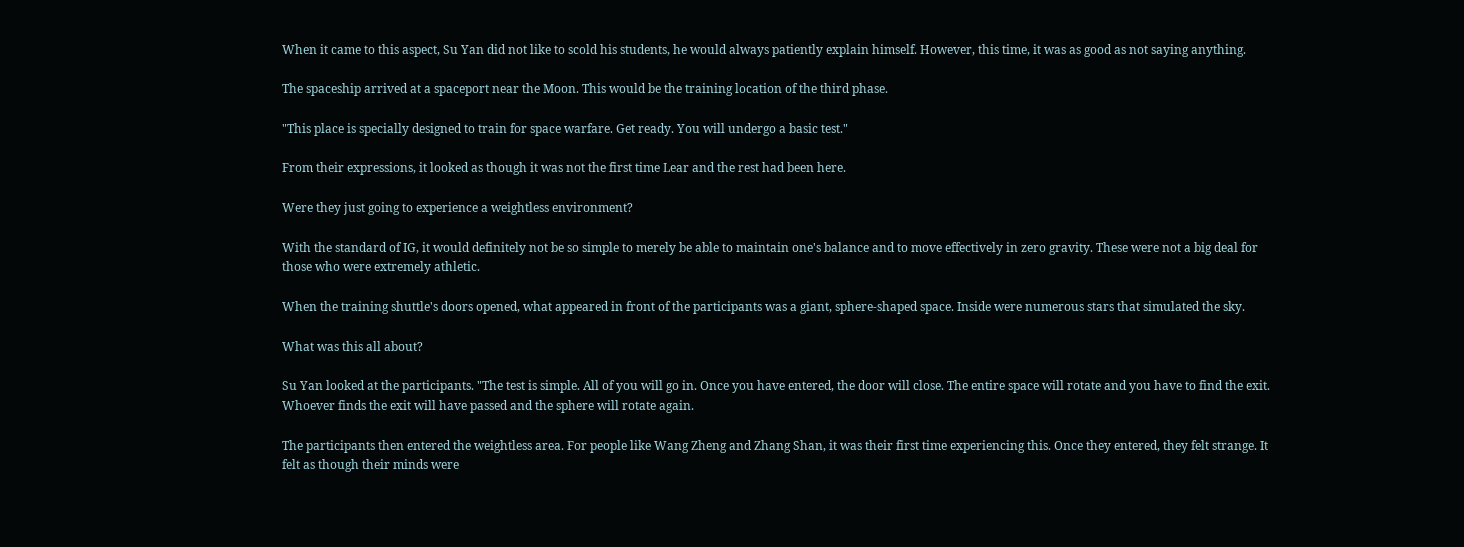When it came to this aspect, Su Yan did not like to scold his students, he would always patiently explain himself. However, this time, it was as good as not saying anything.

The spaceship arrived at a spaceport near the Moon. This would be the training location of the third phase.

"This place is specially designed to train for space warfare. Get ready. You will undergo a basic test."

From their expressions, it looked as though it was not the first time Lear and the rest had been here.

Were they just going to experience a weightless environment?

With the standard of IG, it would definitely not be so simple to merely be able to maintain one's balance and to move effectively in zero gravity. These were not a big deal for those who were extremely athletic.

When the training shuttle's doors opened, what appeared in front of the participants was a giant, sphere-shaped space. Inside were numerous stars that simulated the sky.

What was this all about?

Su Yan looked at the participants. "The test is simple. All of you will go in. Once you have entered, the door will close. The entire space will rotate and you have to find the exit. Whoever finds the exit will have passed and the sphere will rotate again.

The participants then entered the weightless area. For people like Wang Zheng and Zhang Shan, it was their first time experiencing this. Once they entered, they felt strange. It felt as though their minds were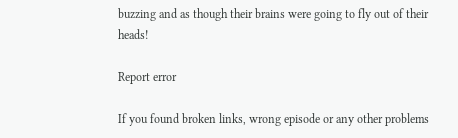buzzing and as though their brains were going to fly out of their heads!

Report error

If you found broken links, wrong episode or any other problems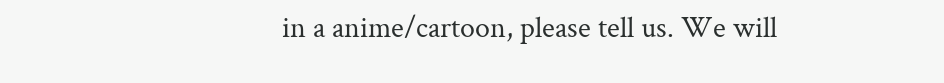in a anime/cartoon, please tell us. We will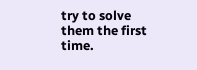try to solve them the first time.